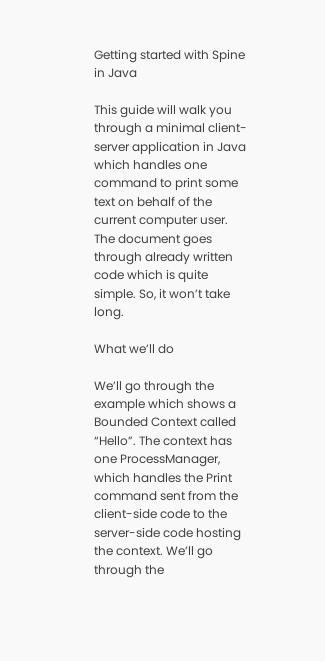Getting started with Spine in Java

This guide will walk you through a minimal client-server application in Java which handles one command to print some text on behalf of the current computer user. The document goes through already written code which is quite simple. So, it won’t take long.

What we’ll do

We’ll go through the example which shows a Bounded Context called “Hello”. The context has one ProcessManager, which handles the Print command sent from the client-side code to the server-side code hosting the context. We’ll go through the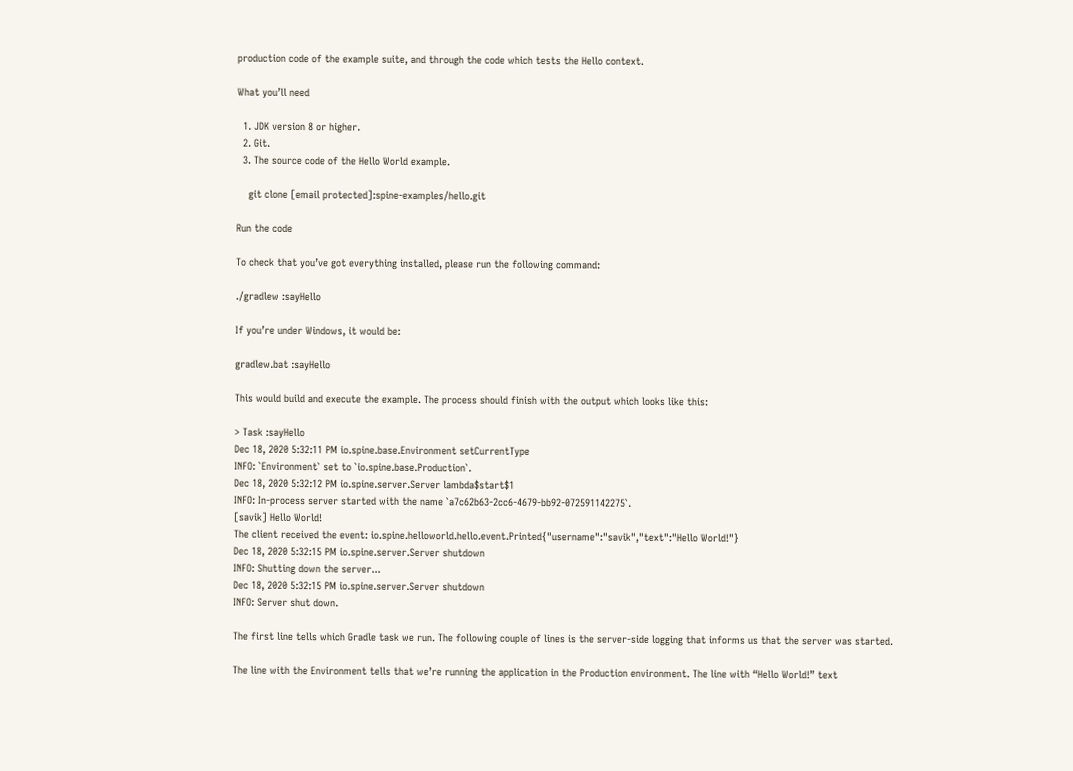production code of the example suite, and through the code which tests the Hello context.

What you’ll need

  1. JDK version 8 or higher.
  2. Git.
  3. The source code of the Hello World example.

    git clone [email protected]:spine-examples/hello.git

Run the code

To check that you’ve got everything installed, please run the following command:

./gradlew :sayHello

If you’re under Windows, it would be:

gradlew.bat :sayHello

This would build and execute the example. The process should finish with the output which looks like this:

> Task :sayHello
Dec 18, 2020 5:32:11 PM io.spine.base.Environment setCurrentType
INFO: `Environment` set to `io.spine.base.Production`.
Dec 18, 2020 5:32:12 PM io.spine.server.Server lambda$start$1
INFO: In-process server started with the name `a7c62b63-2cc6-4679-bb92-072591142275`.
[savik] Hello World!
The client received the event: io.spine.helloworld.hello.event.Printed{"username":"savik","text":"Hello World!"}
Dec 18, 2020 5:32:15 PM io.spine.server.Server shutdown
INFO: Shutting down the server...
Dec 18, 2020 5:32:15 PM io.spine.server.Server shutdown
INFO: Server shut down.

The first line tells which Gradle task we run. The following couple of lines is the server-side logging that informs us that the server was started.

The line with the Environment tells that we’re running the application in the Production environment. The line with “Hello World!” text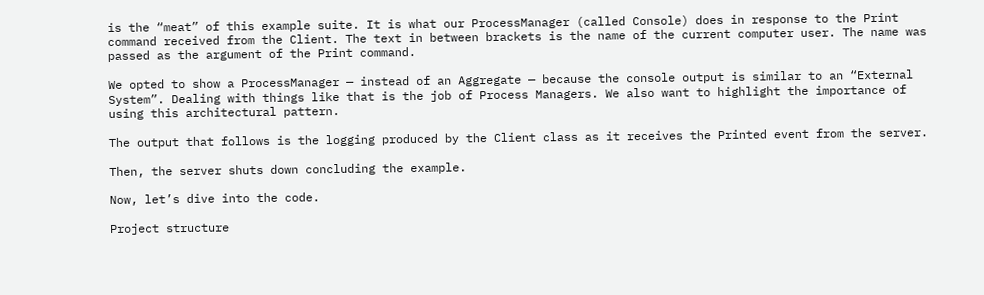is the “meat” of this example suite. It is what our ProcessManager (called Console) does in response to the Print command received from the Client. The text in between brackets is the name of the current computer user. The name was passed as the argument of the Print command.

We opted to show a ProcessManager — instead of an Aggregate — because the console output is similar to an “External System”. Dealing with things like that is the job of Process Managers. We also want to highlight the importance of using this architectural pattern.

The output that follows is the logging produced by the Client class as it receives the Printed event from the server.

Then, the server shuts down concluding the example.

Now, let’s dive into the code.

Project structure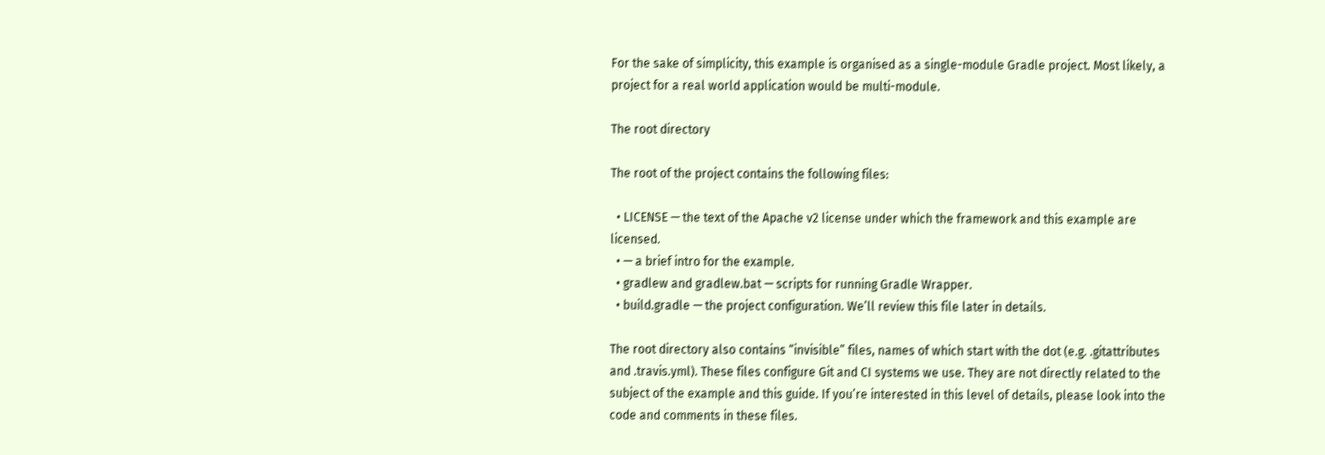For the sake of simplicity, this example is organised as a single-module Gradle project. Most likely, a project for a real world application would be multi-module.

The root directory

The root of the project contains the following files:

  • LICENSE — the text of the Apache v2 license under which the framework and this example are licensed.
  • — a brief intro for the example.
  • gradlew and gradlew.bat — scripts for running Gradle Wrapper.
  • build.gradle — the project configuration. We’ll review this file later in details.

The root directory also contains “invisible” files, names of which start with the dot (e.g. .gitattributes and .travis.yml). These files configure Git and CI systems we use. They are not directly related to the subject of the example and this guide. If you’re interested in this level of details, please look into the code and comments in these files.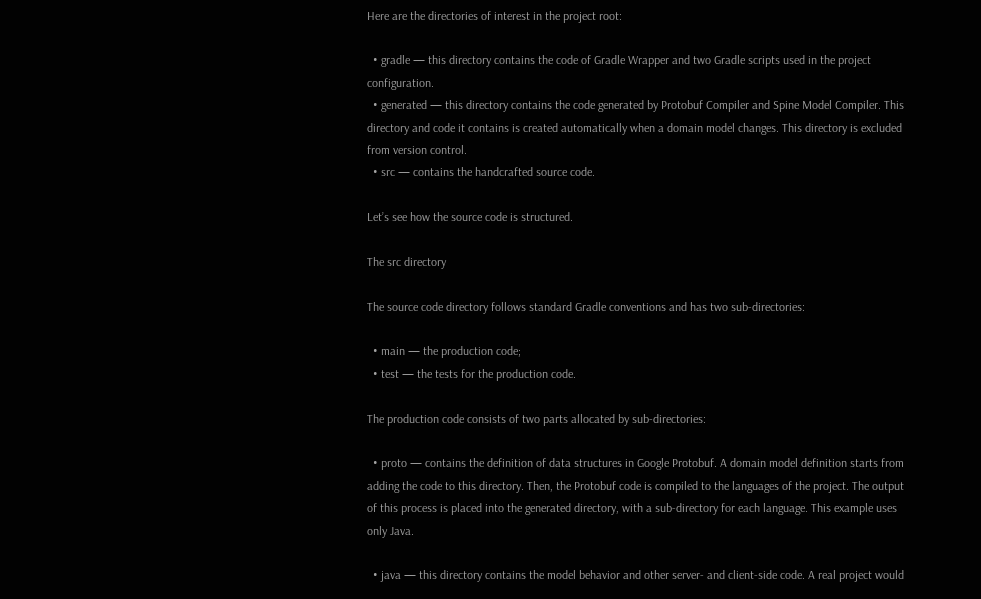Here are the directories of interest in the project root:

  • gradle — this directory contains the code of Gradle Wrapper and two Gradle scripts used in the project configuration.
  • generated — this directory contains the code generated by Protobuf Compiler and Spine Model Compiler. This directory and code it contains is created automatically when a domain model changes. This directory is excluded from version control.
  • src — contains the handcrafted source code.

Let’s see how the source code is structured.

The src directory

The source code directory follows standard Gradle conventions and has two sub-directories:

  • main — the production code;
  • test — the tests for the production code.

The production code consists of two parts allocated by sub-directories:

  • proto — contains the definition of data structures in Google Protobuf. A domain model definition starts from adding the code to this directory. Then, the Protobuf code is compiled to the languages of the project. The output of this process is placed into the generated directory, with a sub-directory for each language. This example uses only Java.

  • java — this directory contains the model behavior and other server- and client-side code. A real project would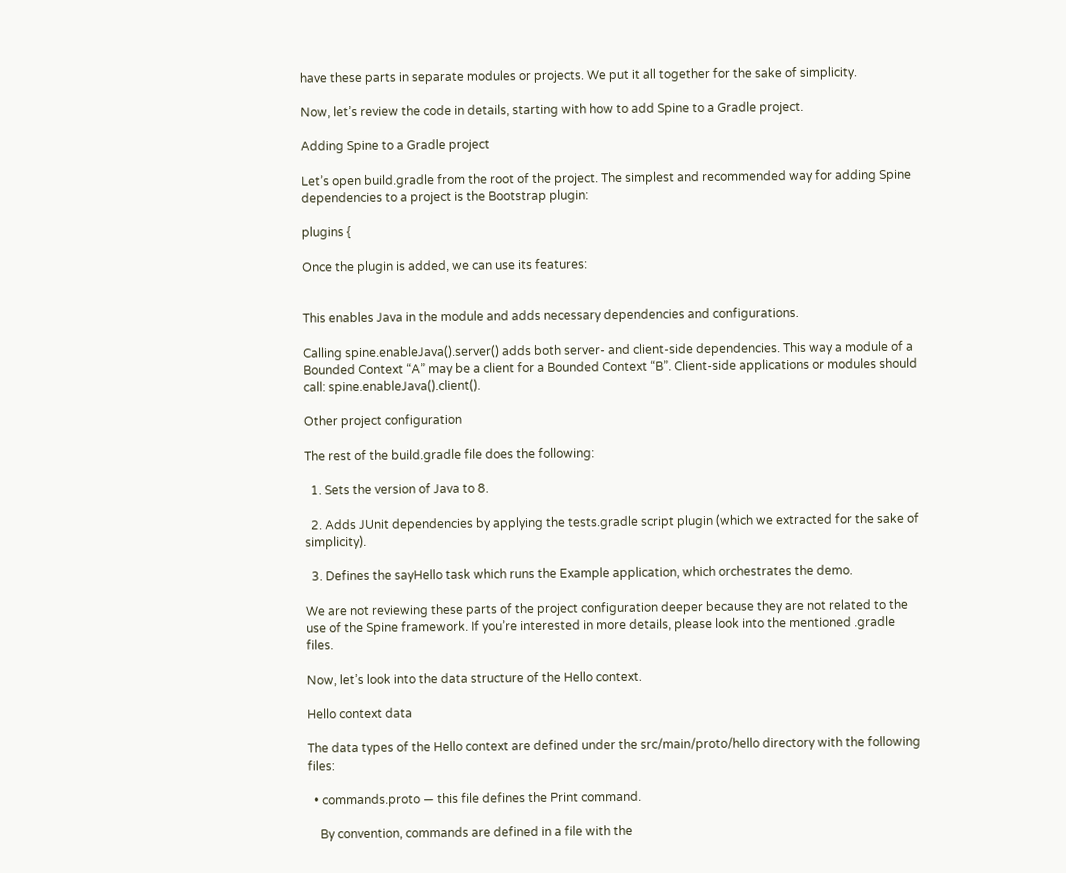have these parts in separate modules or projects. We put it all together for the sake of simplicity.

Now, let’s review the code in details, starting with how to add Spine to a Gradle project.

Adding Spine to a Gradle project

Let’s open build.gradle from the root of the project. The simplest and recommended way for adding Spine dependencies to a project is the Bootstrap plugin:

plugins {

Once the plugin is added, we can use its features:


This enables Java in the module and adds necessary dependencies and configurations.

Calling spine.enableJava().server() adds both server- and client-side dependencies. This way a module of a Bounded Context “A” may be a client for a Bounded Context “B”. Client-side applications or modules should call: spine.enableJava().client().

Other project configuration

The rest of the build.gradle file does the following:

  1. Sets the version of Java to 8.

  2. Adds JUnit dependencies by applying the tests.gradle script plugin (which we extracted for the sake of simplicity).

  3. Defines the sayHello task which runs the Example application, which orchestrates the demo.

We are not reviewing these parts of the project configuration deeper because they are not related to the use of the Spine framework. If you’re interested in more details, please look into the mentioned .gradle files.

Now, let’s look into the data structure of the Hello context.

Hello context data

The data types of the Hello context are defined under the src/main/proto/hello directory with the following files:

  • commands.proto — this file defines the Print command.

    By convention, commands are defined in a file with the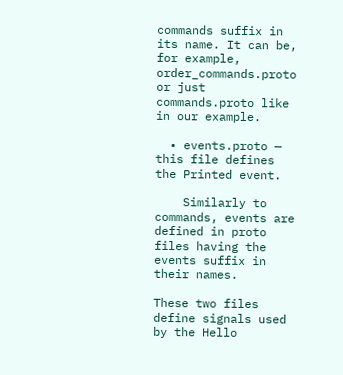commands suffix in its name. It can be, for example, order_commands.proto or just commands.proto like in our example.

  • events.proto — this file defines the Printed event.

    Similarly to commands, events are defined in proto files having the events suffix in their names.

These two files define signals used by the Hello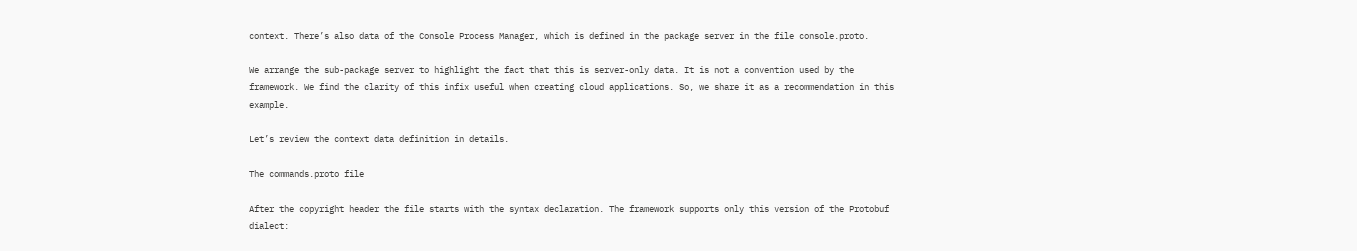context. There’s also data of the Console Process Manager, which is defined in the package server in the file console.proto.

We arrange the sub-package server to highlight the fact that this is server-only data. It is not a convention used by the framework. We find the clarity of this infix useful when creating cloud applications. So, we share it as a recommendation in this example.

Let’s review the context data definition in details.

The commands.proto file

After the copyright header the file starts with the syntax declaration. The framework supports only this version of the Protobuf dialect: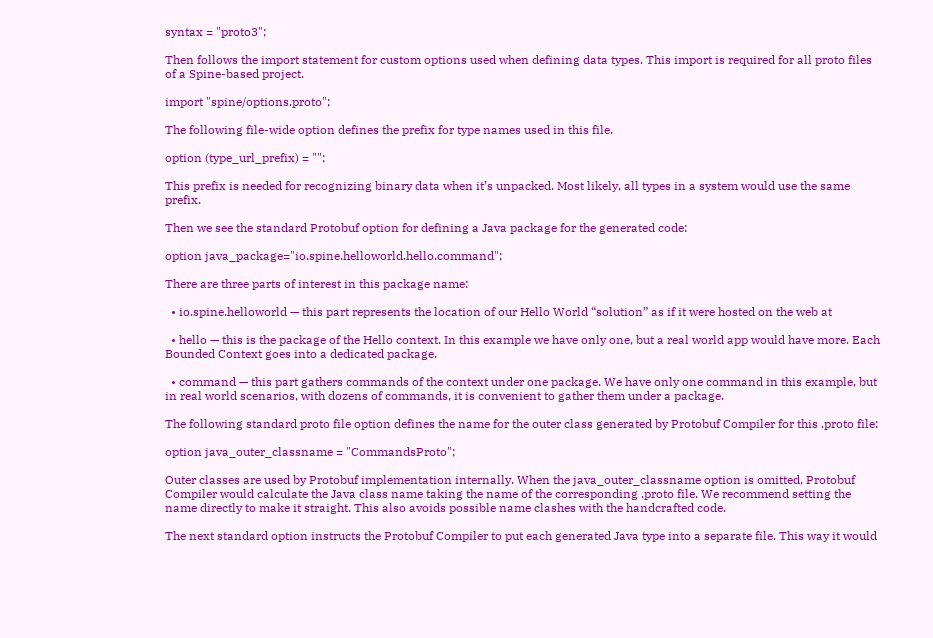syntax = "proto3";

Then follows the import statement for custom options used when defining data types. This import is required for all proto files of a Spine-based project.

import "spine/options.proto";

The following file-wide option defines the prefix for type names used in this file.

option (type_url_prefix) = "";

This prefix is needed for recognizing binary data when it’s unpacked. Most likely, all types in a system would use the same prefix.

Then we see the standard Protobuf option for defining a Java package for the generated code:

option java_package="io.spine.helloworld.hello.command";

There are three parts of interest in this package name:

  • io.spine.helloworld — this part represents the location of our Hello World “solution” as if it were hosted on the web at

  • hello — this is the package of the Hello context. In this example we have only one, but a real world app would have more. Each Bounded Context goes into a dedicated package.

  • command — this part gathers commands of the context under one package. We have only one command in this example, but in real world scenarios, with dozens of commands, it is convenient to gather them under a package.

The following standard proto file option defines the name for the outer class generated by Protobuf Compiler for this .proto file:

option java_outer_classname = "CommandsProto";

Outer classes are used by Protobuf implementation internally. When the java_outer_classname option is omitted, Protobuf Compiler would calculate the Java class name taking the name of the corresponding .proto file. We recommend setting the name directly to make it straight. This also avoids possible name clashes with the handcrafted code.

The next standard option instructs the Protobuf Compiler to put each generated Java type into a separate file. This way it would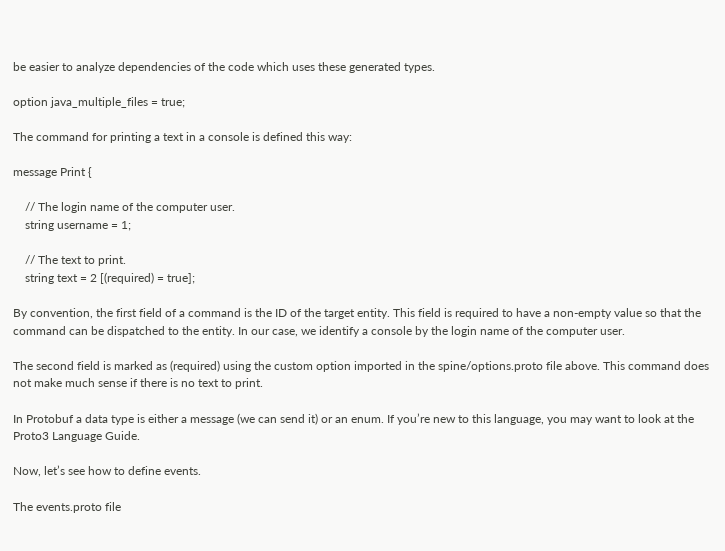be easier to analyze dependencies of the code which uses these generated types.

option java_multiple_files = true;

The command for printing a text in a console is defined this way:

message Print {

    // The login name of the computer user.
    string username = 1;

    // The text to print.
    string text = 2 [(required) = true];

By convention, the first field of a command is the ID of the target entity. This field is required to have a non-empty value so that the command can be dispatched to the entity. In our case, we identify a console by the login name of the computer user.

The second field is marked as (required) using the custom option imported in the spine/options.proto file above. This command does not make much sense if there is no text to print.

In Protobuf a data type is either a message (we can send it) or an enum. If you’re new to this language, you may want to look at the Proto3 Language Guide.

Now, let’s see how to define events.

The events.proto file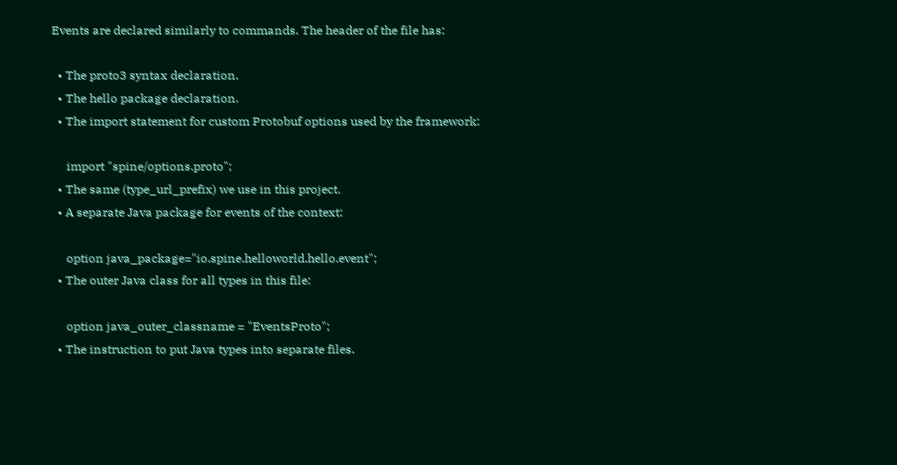Events are declared similarly to commands. The header of the file has:

  • The proto3 syntax declaration.
  • The hello package declaration.
  • The import statement for custom Protobuf options used by the framework:

     import "spine/options.proto";
  • The same (type_url_prefix) we use in this project.
  • A separate Java package for events of the context:

     option java_package="io.spine.helloworld.hello.event";
  • The outer Java class for all types in this file:

     option java_outer_classname = "EventsProto";
  • The instruction to put Java types into separate files.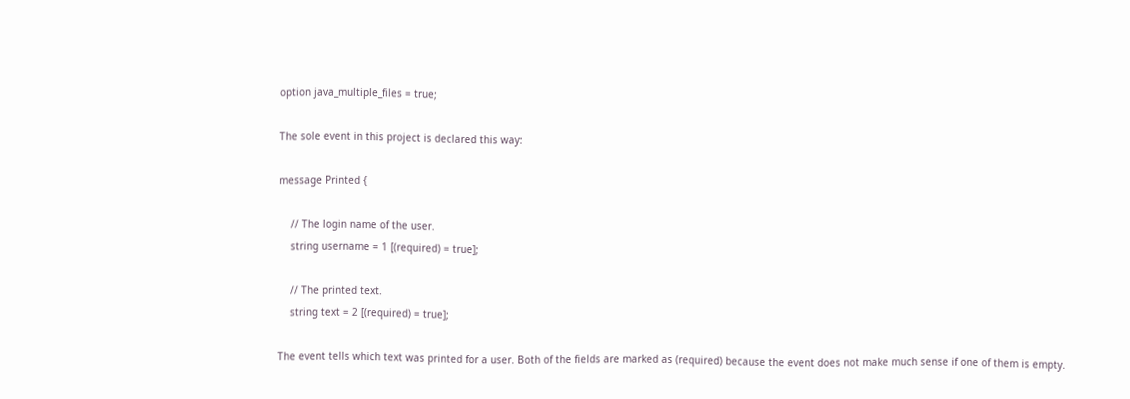option java_multiple_files = true;

The sole event in this project is declared this way:

message Printed {

    // The login name of the user.
    string username = 1 [(required) = true];

    // The printed text.
    string text = 2 [(required) = true];

The event tells which text was printed for a user. Both of the fields are marked as (required) because the event does not make much sense if one of them is empty.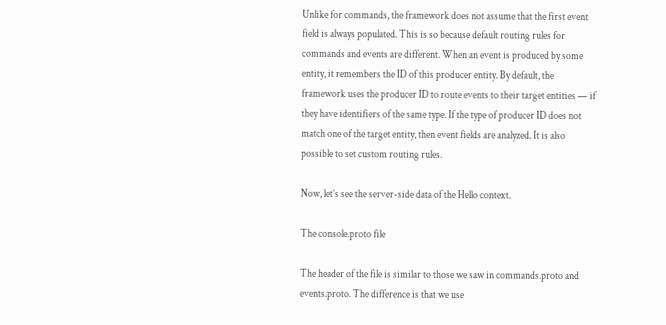Unlike for commands, the framework does not assume that the first event field is always populated. This is so because default routing rules for commands and events are different. When an event is produced by some entity, it remembers the ID of this producer entity. By default, the framework uses the producer ID to route events to their target entities — if they have identifiers of the same type. If the type of producer ID does not match one of the target entity, then event fields are analyzed. It is also possible to set custom routing rules.

Now, let’s see the server-side data of the Hello context.

The console.proto file

The header of the file is similar to those we saw in commands.proto and events.proto. The difference is that we use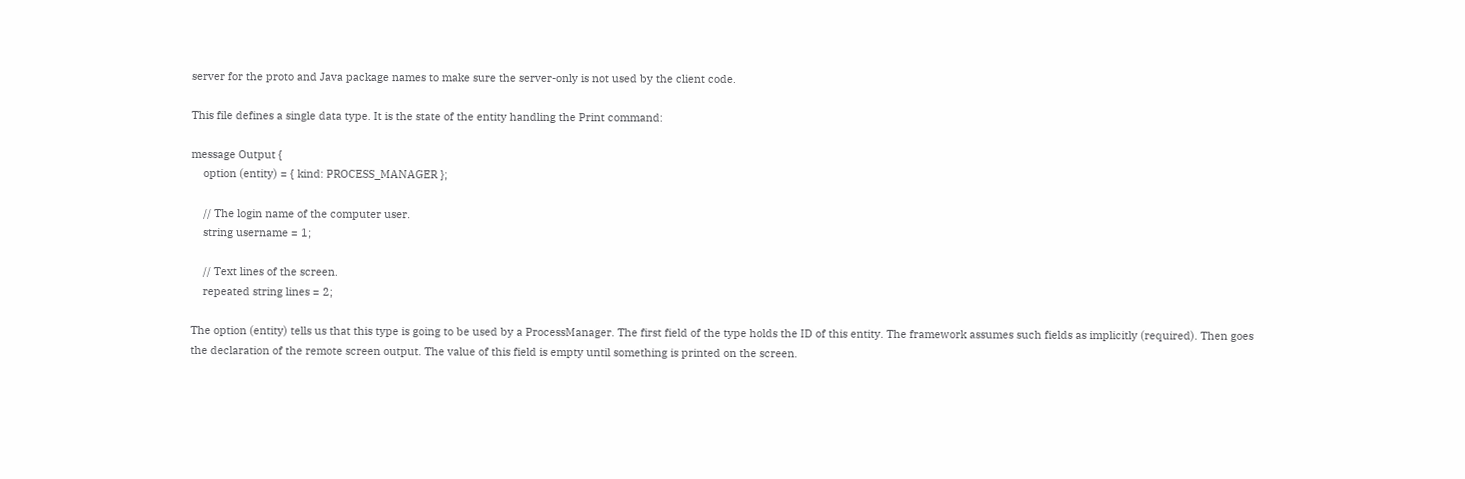server for the proto and Java package names to make sure the server-only is not used by the client code.

This file defines a single data type. It is the state of the entity handling the Print command:

message Output {
    option (entity) = { kind: PROCESS_MANAGER };

    // The login name of the computer user.
    string username = 1;

    // Text lines of the screen.
    repeated string lines = 2;

The option (entity) tells us that this type is going to be used by a ProcessManager. The first field of the type holds the ID of this entity. The framework assumes such fields as implicitly (required). Then goes the declaration of the remote screen output. The value of this field is empty until something is printed on the screen.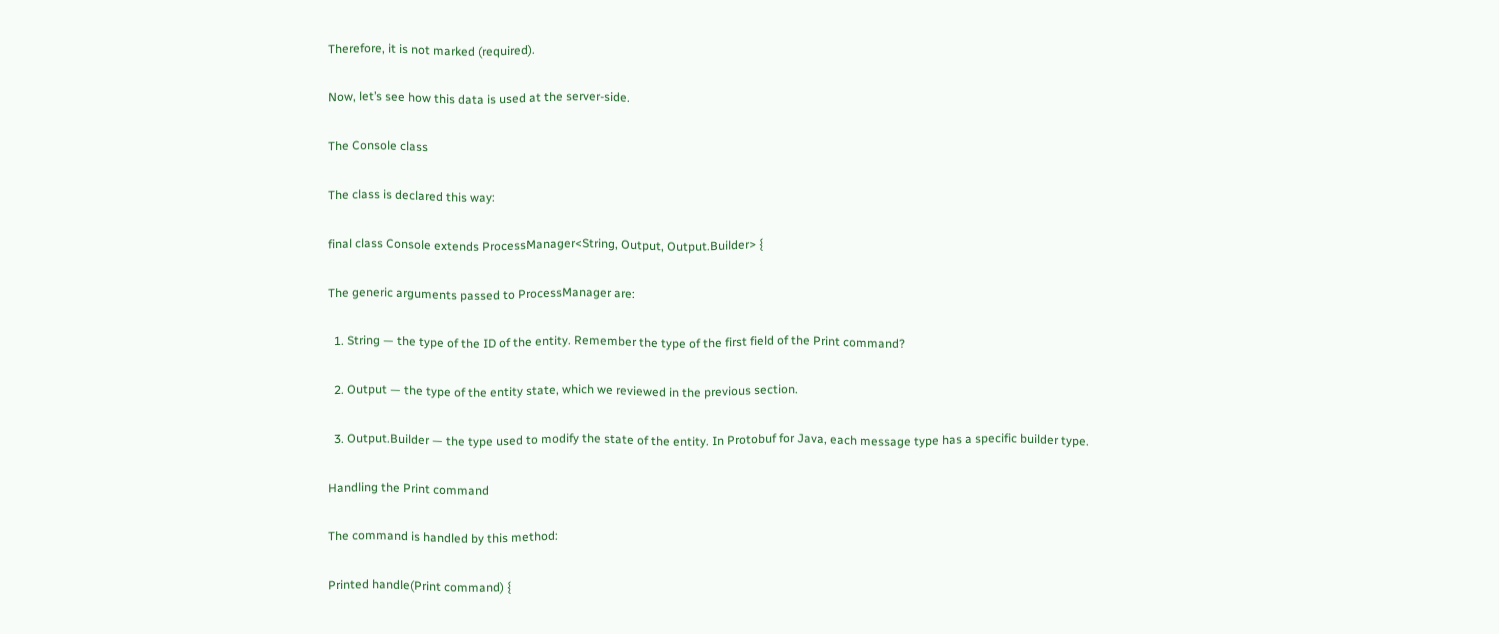Therefore, it is not marked (required).

Now, let’s see how this data is used at the server-side.

The Console class

The class is declared this way:

final class Console extends ProcessManager<String, Output, Output.Builder> {

The generic arguments passed to ProcessManager are:

  1. String — the type of the ID of the entity. Remember the type of the first field of the Print command?

  2. Output — the type of the entity state, which we reviewed in the previous section.

  3. Output.Builder — the type used to modify the state of the entity. In Protobuf for Java, each message type has a specific builder type.

Handling the Print command

The command is handled by this method:

Printed handle(Print command) {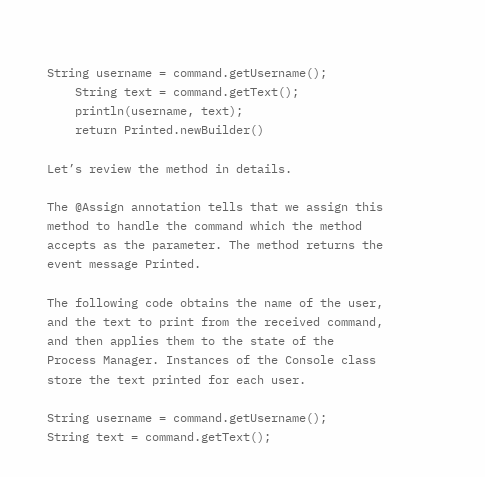String username = command.getUsername();
    String text = command.getText();
    println(username, text);
    return Printed.newBuilder()

Let’s review the method in details.

The @Assign annotation tells that we assign this method to handle the command which the method accepts as the parameter. The method returns the event message Printed.

The following code obtains the name of the user, and the text to print from the received command, and then applies them to the state of the Process Manager. Instances of the Console class store the text printed for each user.

String username = command.getUsername();
String text = command.getText();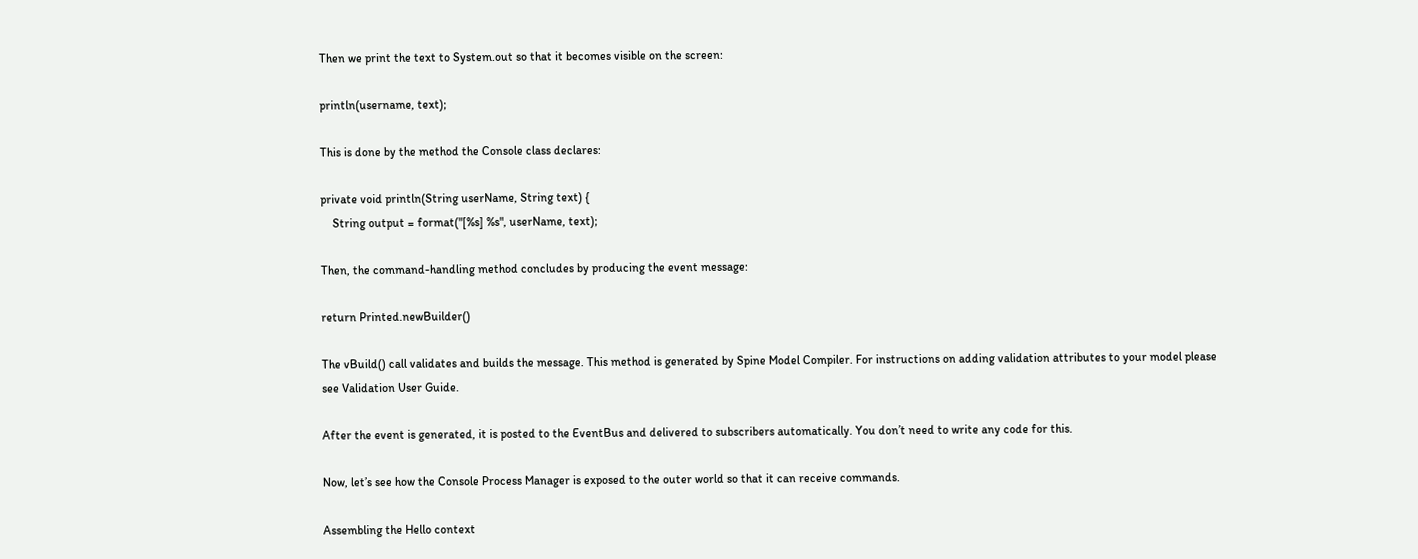Then we print the text to System.out so that it becomes visible on the screen:

println(username, text);

This is done by the method the Console class declares:

private void println(String userName, String text) {
    String output = format("[%s] %s", userName, text);

Then, the command-handling method concludes by producing the event message:

return Printed.newBuilder()

The vBuild() call validates and builds the message. This method is generated by Spine Model Compiler. For instructions on adding validation attributes to your model please see Validation User Guide.

After the event is generated, it is posted to the EventBus and delivered to subscribers automatically. You don’t need to write any code for this.

Now, let’s see how the Console Process Manager is exposed to the outer world so that it can receive commands.

Assembling the Hello context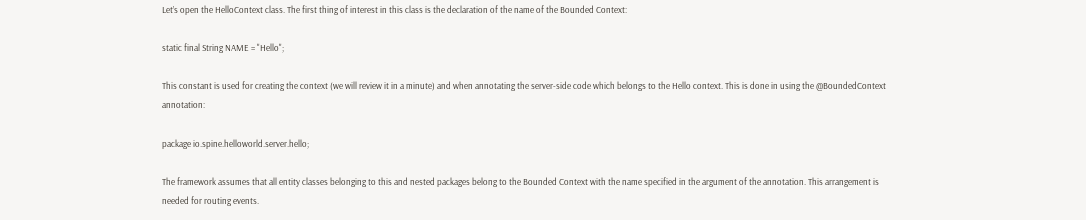Let’s open the HelloContext class. The first thing of interest in this class is the declaration of the name of the Bounded Context:

static final String NAME = "Hello";

This constant is used for creating the context (we will review it in a minute) and when annotating the server-side code which belongs to the Hello context. This is done in using the @BoundedContext annotation:

package io.spine.helloworld.server.hello;

The framework assumes that all entity classes belonging to this and nested packages belong to the Bounded Context with the name specified in the argument of the annotation. This arrangement is needed for routing events.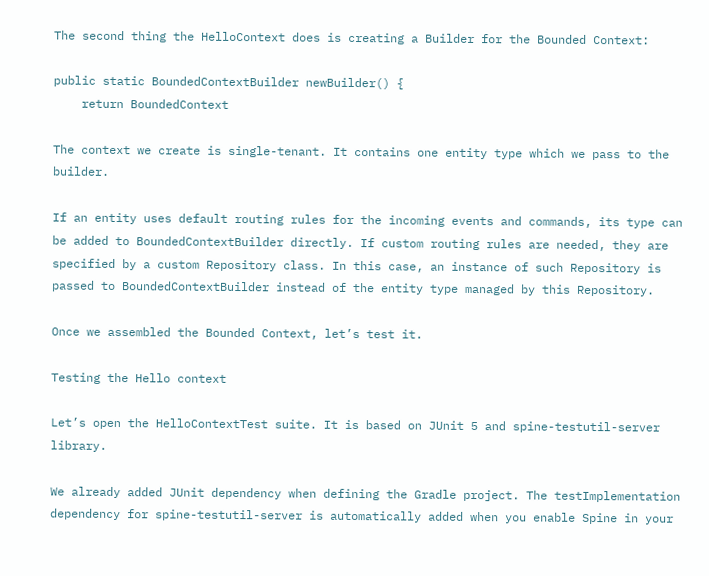The second thing the HelloContext does is creating a Builder for the Bounded Context:

public static BoundedContextBuilder newBuilder() {
    return BoundedContext

The context we create is single-tenant. It contains one entity type which we pass to the builder.

If an entity uses default routing rules for the incoming events and commands, its type can be added to BoundedContextBuilder directly. If custom routing rules are needed, they are specified by a custom Repository class. In this case, an instance of such Repository is passed to BoundedContextBuilder instead of the entity type managed by this Repository.

Once we assembled the Bounded Context, let’s test it.

Testing the Hello context

Let’s open the HelloContextTest suite. It is based on JUnit 5 and spine-testutil-server library.

We already added JUnit dependency when defining the Gradle project. The testImplementation dependency for spine-testutil-server is automatically added when you enable Spine in your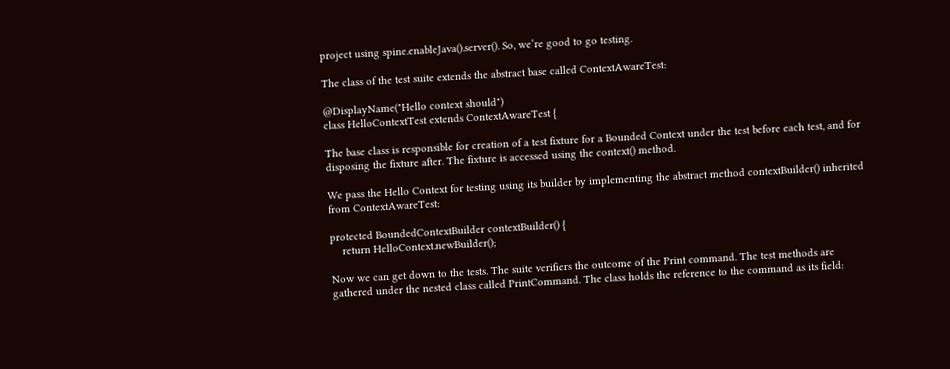project using spine.enableJava().server(). So, we’re good to go testing.

The class of the test suite extends the abstract base called ContextAwareTest:

@DisplayName("Hello context should")
class HelloContextTest extends ContextAwareTest {

The base class is responsible for creation of a test fixture for a Bounded Context under the test before each test, and for disposing the fixture after. The fixture is accessed using the context() method.

We pass the Hello Context for testing using its builder by implementing the abstract method contextBuilder() inherited from ContextAwareTest:

protected BoundedContextBuilder contextBuilder() {
    return HelloContext.newBuilder();

Now we can get down to the tests. The suite verifiers the outcome of the Print command. The test methods are gathered under the nested class called PrintCommand. The class holds the reference to the command as its field: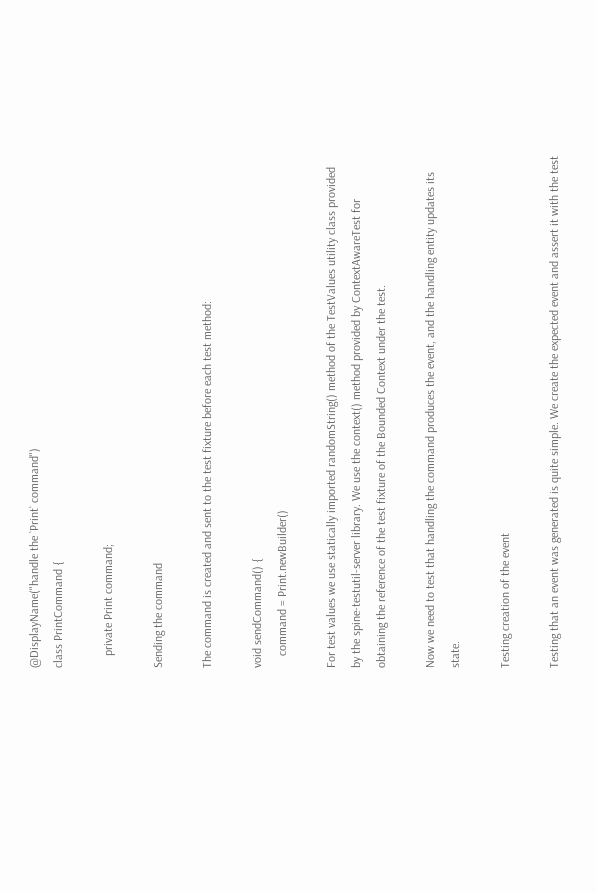@DisplayName("handle the `Print` command")
class PrintCommand {

    private Print command;

Sending the command

The command is created and sent to the test fixture before each test method:

void sendCommand() {
    command = Print.newBuilder()

For test values we use statically imported randomString() method of the TestValues utility class provided by the spine-testutil-server library. We use the context() method provided by ContextAwareTest for obtaining the reference of the test fixture of the Bounded Context under the test.

Now we need to test that handling the command produces the event, and the handling entity updates its state.

Testing creation of the event

Testing that an event was generated is quite simple. We create the expected event and assert it with the test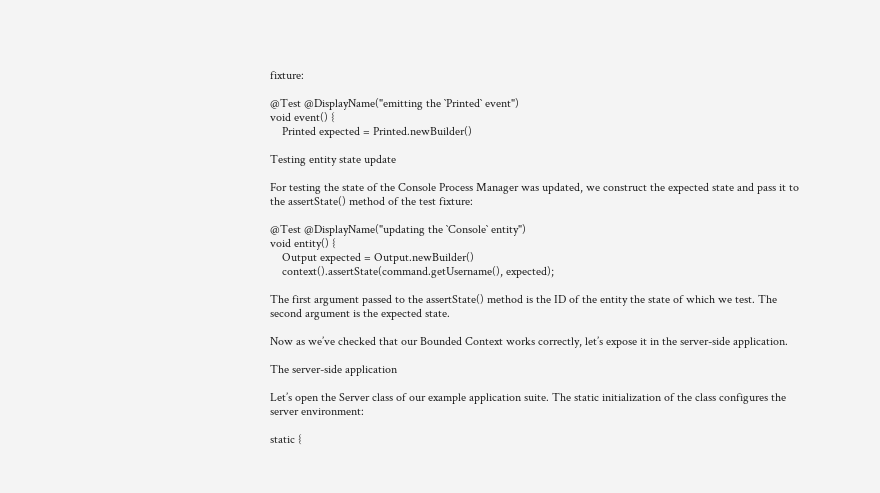fixture:

@Test @DisplayName("emitting the `Printed` event")
void event() {
    Printed expected = Printed.newBuilder()

Testing entity state update

For testing the state of the Console Process Manager was updated, we construct the expected state and pass it to the assertState() method of the test fixture:

@Test @DisplayName("updating the `Console` entity")
void entity() {
    Output expected = Output.newBuilder()
    context().assertState(command.getUsername(), expected);

The first argument passed to the assertState() method is the ID of the entity the state of which we test. The second argument is the expected state.

Now as we’ve checked that our Bounded Context works correctly, let’s expose it in the server-side application.

The server-side application

Let’s open the Server class of our example application suite. The static initialization of the class configures the server environment:

static {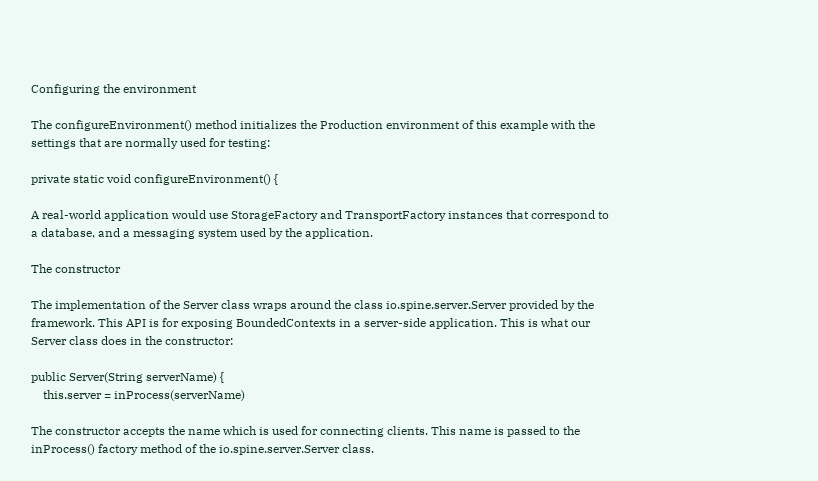Configuring the environment

The configureEnvironment() method initializes the Production environment of this example with the settings that are normally used for testing:

private static void configureEnvironment() {

A real-world application would use StorageFactory and TransportFactory instances that correspond to a database, and a messaging system used by the application.

The constructor

The implementation of the Server class wraps around the class io.spine.server.Server provided by the framework. This API is for exposing BoundedContexts in a server-side application. This is what our Server class does in the constructor:

public Server(String serverName) {
    this.server = inProcess(serverName)

The constructor accepts the name which is used for connecting clients. This name is passed to the inProcess() factory method of the io.spine.server.Server class.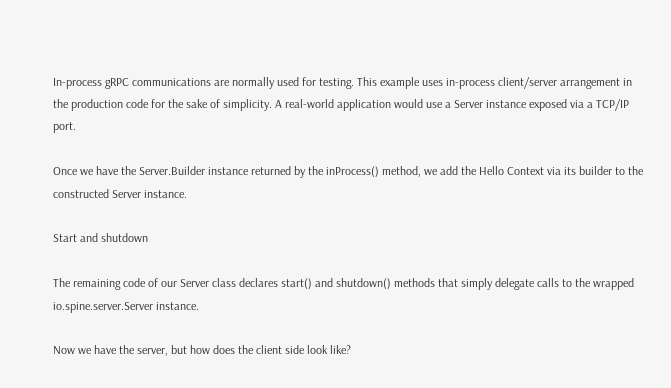In-process gRPC communications are normally used for testing. This example uses in-process client/server arrangement in the production code for the sake of simplicity. A real-world application would use a Server instance exposed via a TCP/IP port.

Once we have the Server.Builder instance returned by the inProcess() method, we add the Hello Context via its builder to the constructed Server instance.

Start and shutdown

The remaining code of our Server class declares start() and shutdown() methods that simply delegate calls to the wrapped io.spine.server.Server instance.

Now we have the server, but how does the client side look like?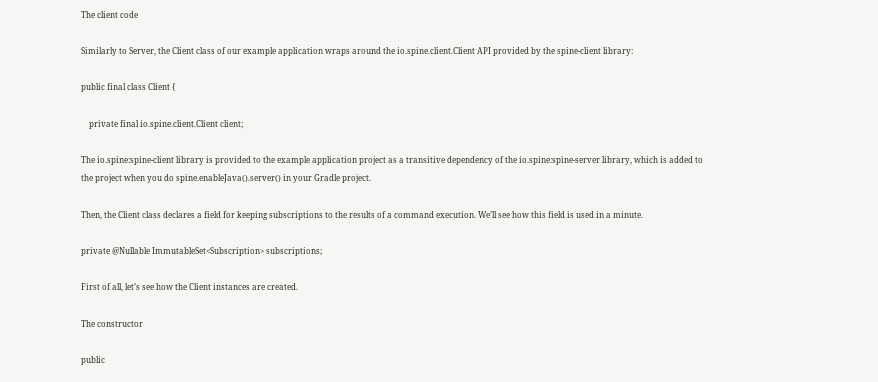The client code

Similarly to Server, the Client class of our example application wraps around the io.spine.client.Client API provided by the spine-client library:

public final class Client {

    private final io.spine.client.Client client;

The io.spine:spine-client library is provided to the example application project as a transitive dependency of the io.spine:spine-server library, which is added to the project when you do spine.enableJava().server() in your Gradle project.

Then, the Client class declares a field for keeping subscriptions to the results of a command execution. We’ll see how this field is used in a minute.

private @Nullable ImmutableSet<Subscription> subscriptions;

First of all, let’s see how the Client instances are created.

The constructor

public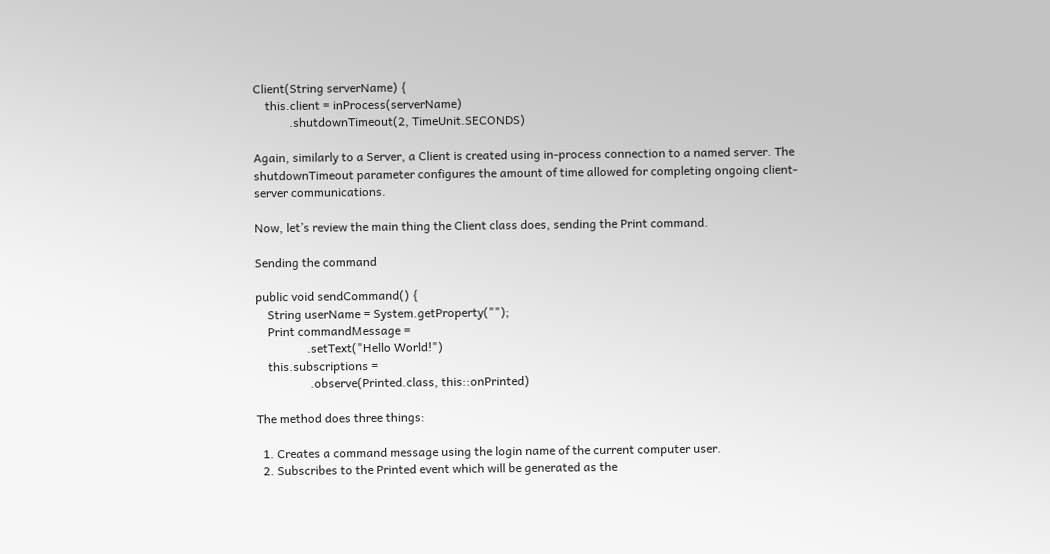Client(String serverName) {
    this.client = inProcess(serverName)
            .shutdownTimeout(2, TimeUnit.SECONDS)

Again, similarly to a Server, a Client is created using in-process connection to a named server. The shutdownTimeout parameter configures the amount of time allowed for completing ongoing client-server communications.

Now, let’s review the main thing the Client class does, sending the Print command.

Sending the command

public void sendCommand() {
    String userName = System.getProperty("");
    Print commandMessage =
                 .setText("Hello World!")
    this.subscriptions =
                  .observe(Printed.class, this::onPrinted)

The method does three things:

  1. Creates a command message using the login name of the current computer user.
  2. Subscribes to the Printed event which will be generated as the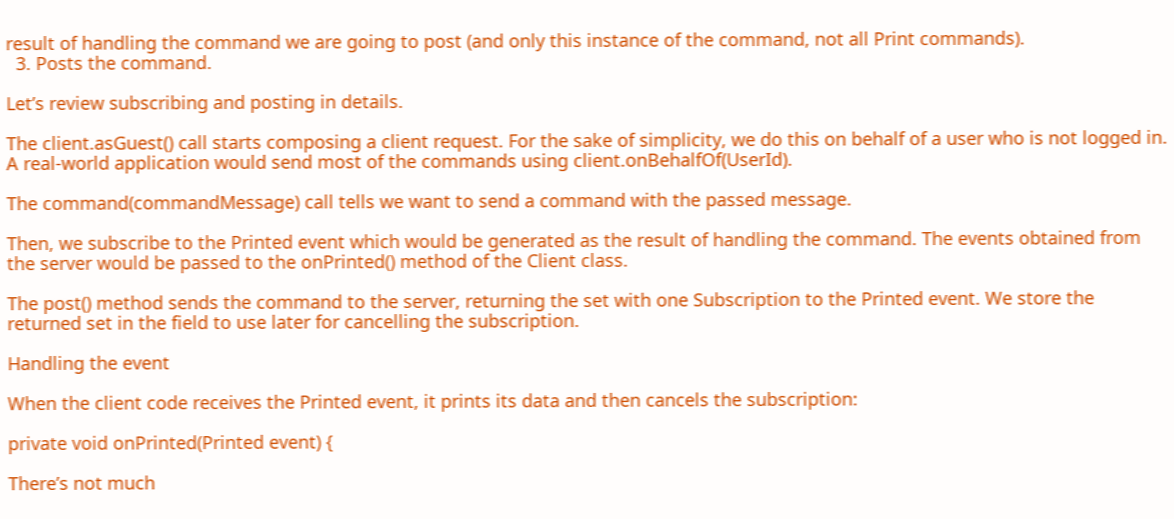result of handling the command we are going to post (and only this instance of the command, not all Print commands).
  3. Posts the command.

Let’s review subscribing and posting in details.

The client.asGuest() call starts composing a client request. For the sake of simplicity, we do this on behalf of a user who is not logged in. A real-world application would send most of the commands using client.onBehalfOf(UserId).

The command(commandMessage) call tells we want to send a command with the passed message.

Then, we subscribe to the Printed event which would be generated as the result of handling the command. The events obtained from the server would be passed to the onPrinted() method of the Client class.

The post() method sends the command to the server, returning the set with one Subscription to the Printed event. We store the returned set in the field to use later for cancelling the subscription.

Handling the event

When the client code receives the Printed event, it prints its data and then cancels the subscription:

private void onPrinted(Printed event) {

There’s not much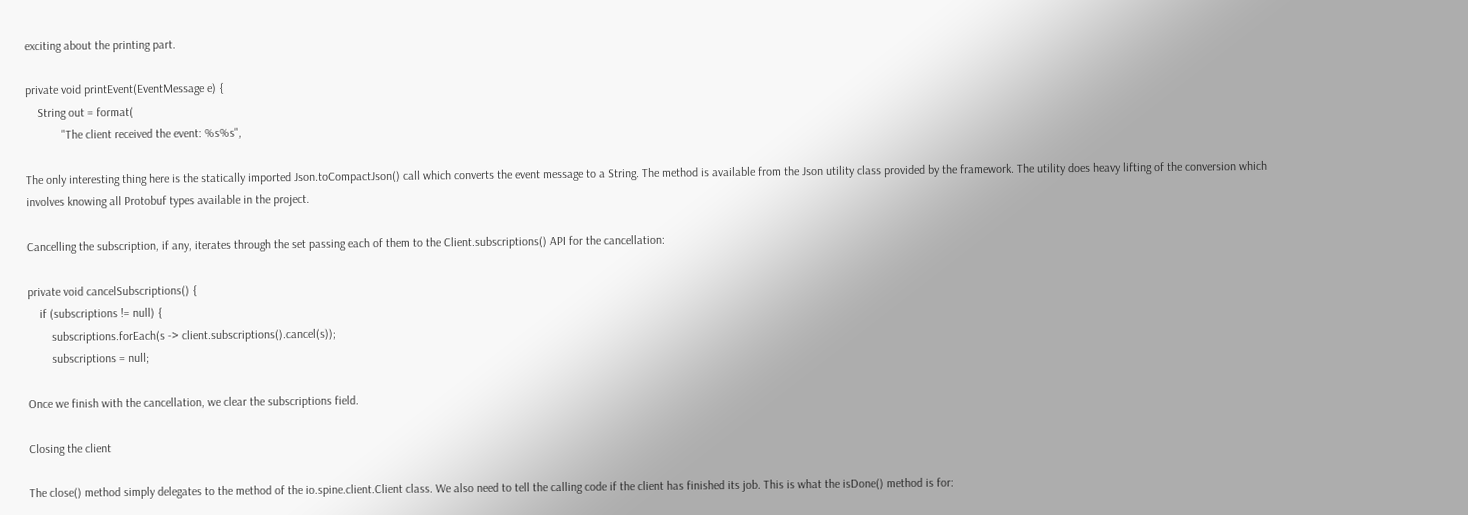exciting about the printing part.

private void printEvent(EventMessage e) {
    String out = format(
            "The client received the event: %s%s",

The only interesting thing here is the statically imported Json.toCompactJson() call which converts the event message to a String. The method is available from the Json utility class provided by the framework. The utility does heavy lifting of the conversion which involves knowing all Protobuf types available in the project.

Cancelling the subscription, if any, iterates through the set passing each of them to the Client.subscriptions() API for the cancellation:

private void cancelSubscriptions() {
    if (subscriptions != null) {
        subscriptions.forEach(s -> client.subscriptions().cancel(s));
        subscriptions = null;

Once we finish with the cancellation, we clear the subscriptions field.

Closing the client

The close() method simply delegates to the method of the io.spine.client.Client class. We also need to tell the calling code if the client has finished its job. This is what the isDone() method is for: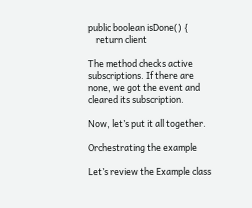public boolean isDone() {
    return client

The method checks active subscriptions. If there are none, we got the event and cleared its subscription.

Now, let’s put it all together.

Orchestrating the example

Let’s review the Example class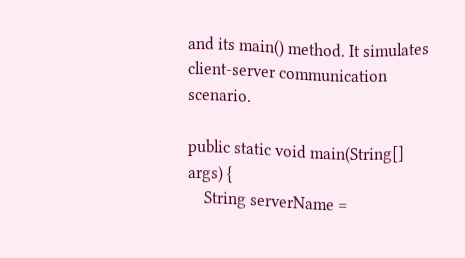and its main() method. It simulates client-server communication scenario.

public static void main(String[] args) {
    String serverName =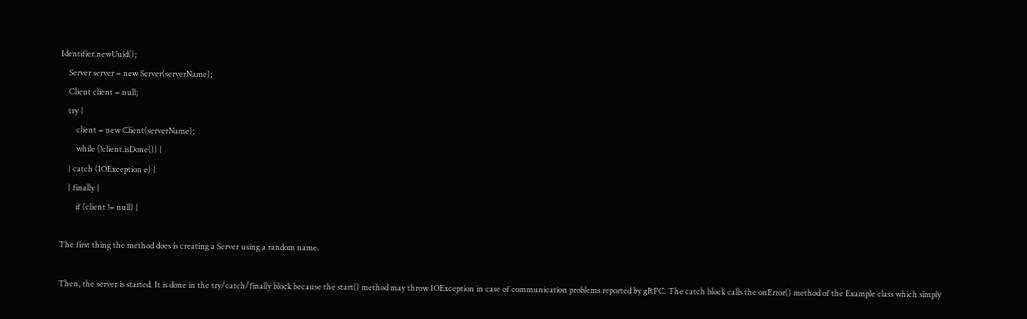Identifier.newUuid();
    Server server = new Server(serverName);
    Client client = null;
    try {
        client = new Client(serverName);
        while (!client.isDone()) {
    } catch (IOException e) {
    } finally {
        if (client != null) {

The first thing the method does is creating a Server using a random name.

Then, the server is started. It is done in the try/catch/finally block because the start() method may throw IOException in case of communication problems reported by gRPC. The catch block calls the onError() method of the Example class which simply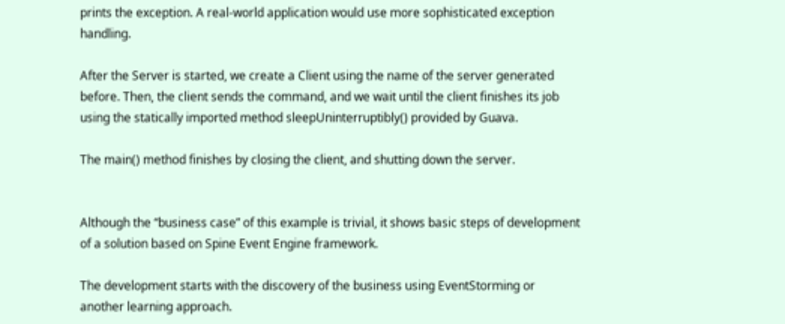prints the exception. A real-world application would use more sophisticated exception handling.

After the Server is started, we create a Client using the name of the server generated before. Then, the client sends the command, and we wait until the client finishes its job using the statically imported method sleepUninterruptibly() provided by Guava.

The main() method finishes by closing the client, and shutting down the server.


Although the “business case” of this example is trivial, it shows basic steps of development of a solution based on Spine Event Engine framework.

The development starts with the discovery of the business using EventStorming or another learning approach.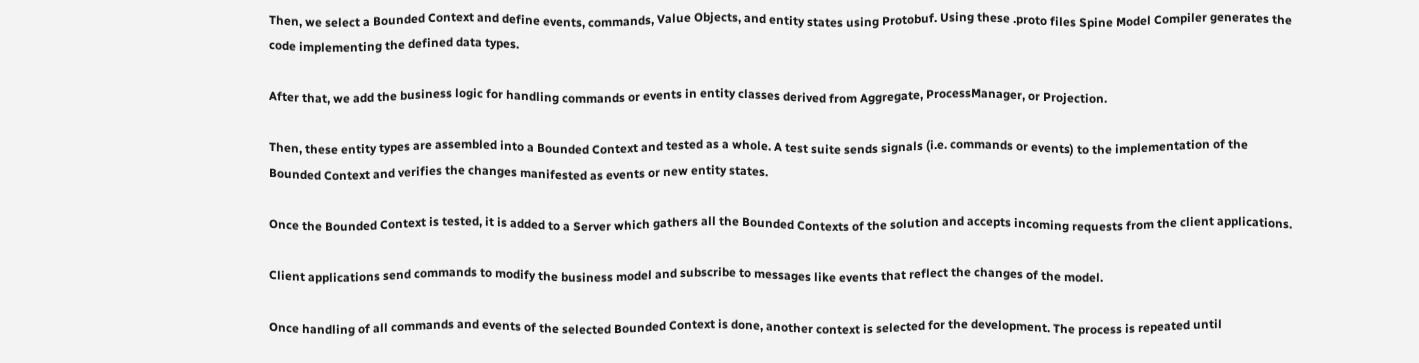Then, we select a Bounded Context and define events, commands, Value Objects, and entity states using Protobuf. Using these .proto files Spine Model Compiler generates the code implementing the defined data types.

After that, we add the business logic for handling commands or events in entity classes derived from Aggregate, ProcessManager, or Projection.

Then, these entity types are assembled into a Bounded Context and tested as a whole. A test suite sends signals (i.e. commands or events) to the implementation of the Bounded Context and verifies the changes manifested as events or new entity states.

Once the Bounded Context is tested, it is added to a Server which gathers all the Bounded Contexts of the solution and accepts incoming requests from the client applications.

Client applications send commands to modify the business model and subscribe to messages like events that reflect the changes of the model.

Once handling of all commands and events of the selected Bounded Context is done, another context is selected for the development. The process is repeated until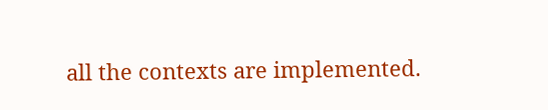all the contexts are implemented.